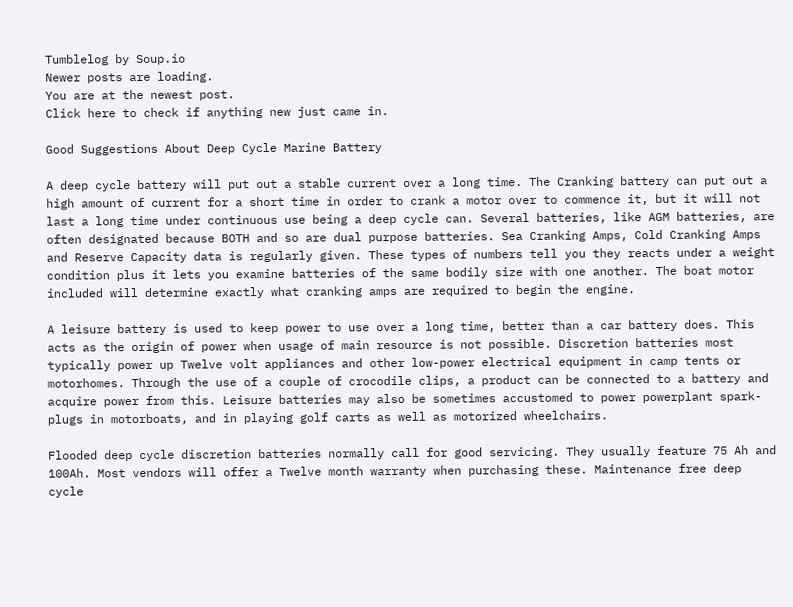Tumblelog by Soup.io
Newer posts are loading.
You are at the newest post.
Click here to check if anything new just came in.

Good Suggestions About Deep Cycle Marine Battery

A deep cycle battery will put out a stable current over a long time. The Cranking battery can put out a high amount of current for a short time in order to crank a motor over to commence it, but it will not last a long time under continuous use being a deep cycle can. Several batteries, like AGM batteries, are often designated because BOTH and so are dual purpose batteries. Sea Cranking Amps, Cold Cranking Amps and Reserve Capacity data is regularly given. These types of numbers tell you they reacts under a weight condition plus it lets you examine batteries of the same bodily size with one another. The boat motor included will determine exactly what cranking amps are required to begin the engine.

A leisure battery is used to keep power to use over a long time, better than a car battery does. This acts as the origin of power when usage of main resource is not possible. Discretion batteries most typically power up Twelve volt appliances and other low-power electrical equipment in camp tents or motorhomes. Through the use of a couple of crocodile clips, a product can be connected to a battery and acquire power from this. Leisure batteries may also be sometimes accustomed to power powerplant spark-plugs in motorboats, and in playing golf carts as well as motorized wheelchairs.

Flooded deep cycle discretion batteries normally call for good servicing. They usually feature 75 Ah and 100Ah. Most vendors will offer a Twelve month warranty when purchasing these. Maintenance free deep cycle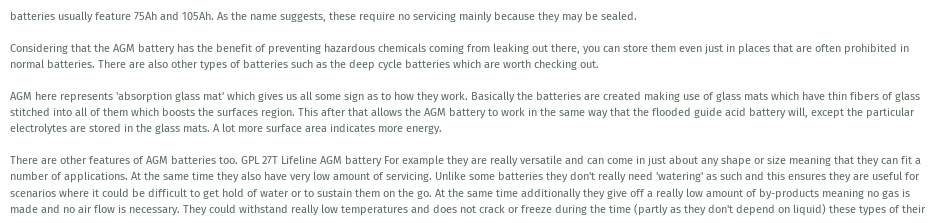batteries usually feature 75Ah and 105Ah. As the name suggests, these require no servicing mainly because they may be sealed.

Considering that the AGM battery has the benefit of preventing hazardous chemicals coming from leaking out there, you can store them even just in places that are often prohibited in normal batteries. There are also other types of batteries such as the deep cycle batteries which are worth checking out.

AGM here represents 'absorption glass mat' which gives us all some sign as to how they work. Basically the batteries are created making use of glass mats which have thin fibers of glass stitched into all of them which boosts the surfaces region. This after that allows the AGM battery to work in the same way that the flooded guide acid battery will, except the particular electrolytes are stored in the glass mats. A lot more surface area indicates more energy.

There are other features of AGM batteries too. GPL 27T Lifeline AGM battery For example they are really versatile and can come in just about any shape or size meaning that they can fit a number of applications. At the same time they also have very low amount of servicing. Unlike some batteries they don't really need 'watering' as such and this ensures they are useful for scenarios where it could be difficult to get hold of water or to sustain them on the go. At the same time additionally they give off a really low amount of by-products meaning no gas is made and no air flow is necessary. They could withstand really low temperatures and does not crack or freeze during the time (partly as they don't depend on liquid) these types of their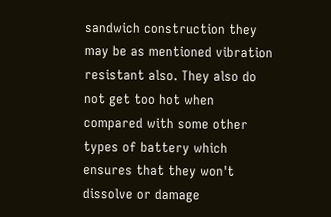sandwich construction they may be as mentioned vibration resistant also. They also do not get too hot when compared with some other types of battery which ensures that they won't dissolve or damage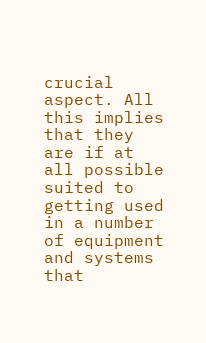crucial aspect. All this implies that they are if at all possible suited to getting used in a number of equipment and systems that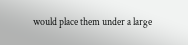would place them under a large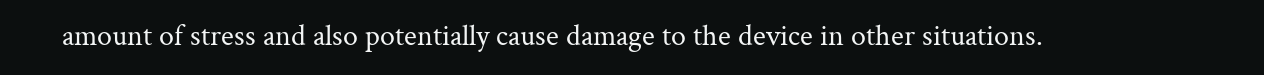amount of stress and also potentially cause damage to the device in other situations.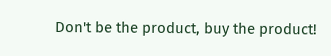Don't be the product, buy the product!